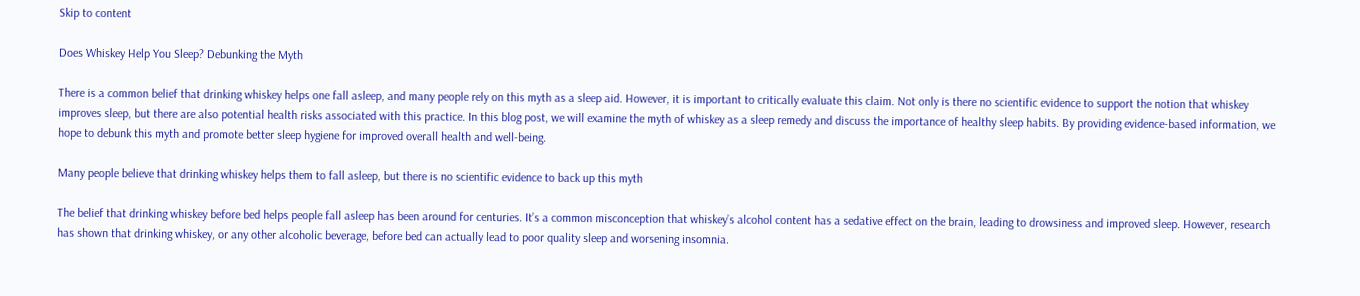Skip to content

Does Whiskey Help You Sleep? Debunking the Myth

There is a common belief that drinking whiskey helps one fall asleep, and many people rely on this myth as a sleep aid. However, it is important to critically evaluate this claim. Not only is there no scientific evidence to support the notion that whiskey improves sleep, but there are also potential health risks associated with this practice. In this blog post, we will examine the myth of whiskey as a sleep remedy and discuss the importance of healthy sleep habits. By providing evidence-based information, we hope to debunk this myth and promote better sleep hygiene for improved overall health and well-being.

Many people believe that drinking whiskey helps them to fall asleep, but there is no scientific evidence to back up this myth

The belief that drinking whiskey before bed helps people fall asleep has been around for centuries. It’s a common misconception that whiskey’s alcohol content has a sedative effect on the brain, leading to drowsiness and improved sleep. However, research has shown that drinking whiskey, or any other alcoholic beverage, before bed can actually lead to poor quality sleep and worsening insomnia.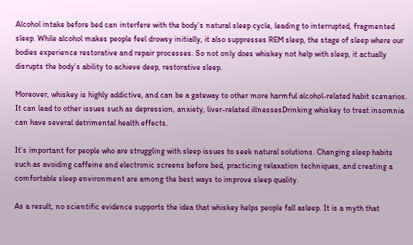Alcohol intake before bed can interfere with the body’s natural sleep cycle, leading to interrupted, fragmented sleep. While alcohol makes people feel drowsy initially, it also suppresses REM sleep, the stage of sleep where our bodies experience restorative and repair processes. So not only does whiskey not help with sleep, it actually disrupts the body’s ability to achieve deep, restorative sleep.

Moreover, whiskey is highly addictive, and can be a gateway to other more harmful alcohol-related habit scenarios. It can lead to other issues such as depression, anxiety, liver-related illnessesDrinking whiskey to treat insomnia can have several detrimental health effects.

It’s important for people who are struggling with sleep issues to seek natural solutions. Changing sleep habits such as avoiding caffeine and electronic screens before bed, practicing relaxation techniques, and creating a comfortable sleep environment are among the best ways to improve sleep quality.

As a result, no scientific evidence supports the idea that whiskey helps people fall asleep. It is a myth that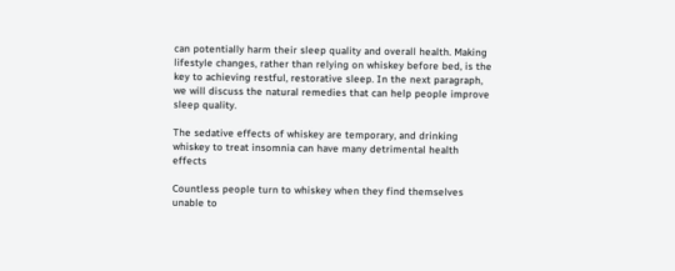can potentially harm their sleep quality and overall health. Making lifestyle changes, rather than relying on whiskey before bed, is the key to achieving restful, restorative sleep. In the next paragraph, we will discuss the natural remedies that can help people improve sleep quality.

The sedative effects of whiskey are temporary, and drinking whiskey to treat insomnia can have many detrimental health effects

Countless people turn to whiskey when they find themselves unable to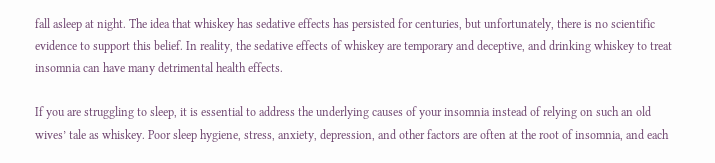fall asleep at night. The idea that whiskey has sedative effects has persisted for centuries, but unfortunately, there is no scientific evidence to support this belief. In reality, the sedative effects of whiskey are temporary and deceptive, and drinking whiskey to treat insomnia can have many detrimental health effects.

If you are struggling to sleep, it is essential to address the underlying causes of your insomnia instead of relying on such an old wives’ tale as whiskey. Poor sleep hygiene, stress, anxiety, depression, and other factors are often at the root of insomnia, and each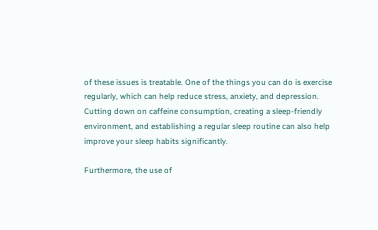of these issues is treatable. One of the things you can do is exercise regularly, which can help reduce stress, anxiety, and depression. Cutting down on caffeine consumption, creating a sleep-friendly environment, and establishing a regular sleep routine can also help improve your sleep habits significantly.

Furthermore, the use of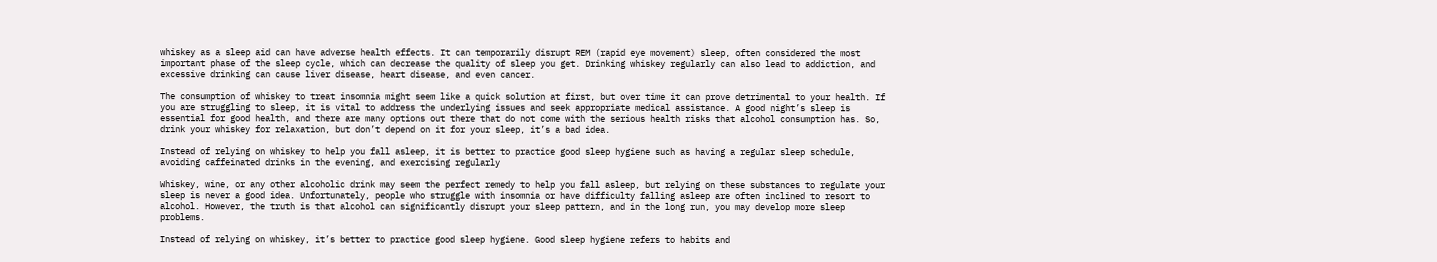whiskey as a sleep aid can have adverse health effects. It can temporarily disrupt REM (rapid eye movement) sleep, often considered the most important phase of the sleep cycle, which can decrease the quality of sleep you get. Drinking whiskey regularly can also lead to addiction, and excessive drinking can cause liver disease, heart disease, and even cancer.

The consumption of whiskey to treat insomnia might seem like a quick solution at first, but over time it can prove detrimental to your health. If you are struggling to sleep, it is vital to address the underlying issues and seek appropriate medical assistance. A good night’s sleep is essential for good health, and there are many options out there that do not come with the serious health risks that alcohol consumption has. So, drink your whiskey for relaxation, but don’t depend on it for your sleep, it’s a bad idea.

Instead of relying on whiskey to help you fall asleep, it is better to practice good sleep hygiene such as having a regular sleep schedule, avoiding caffeinated drinks in the evening, and exercising regularly

Whiskey, wine, or any other alcoholic drink may seem the perfect remedy to help you fall asleep, but relying on these substances to regulate your sleep is never a good idea. Unfortunately, people who struggle with insomnia or have difficulty falling asleep are often inclined to resort to alcohol. However, the truth is that alcohol can significantly disrupt your sleep pattern, and in the long run, you may develop more sleep problems.

Instead of relying on whiskey, it’s better to practice good sleep hygiene. Good sleep hygiene refers to habits and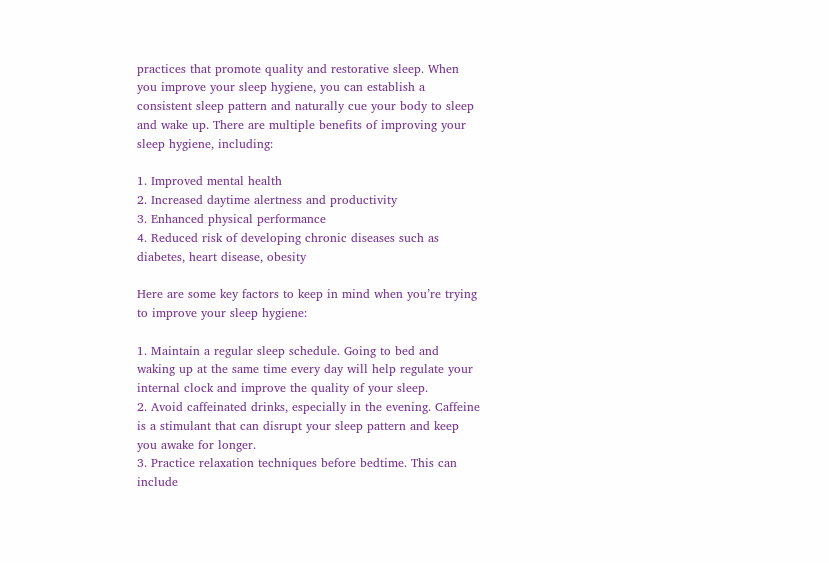practices that promote quality and restorative sleep. When you improve your sleep hygiene, you can establish a consistent sleep pattern and naturally cue your body to sleep and wake up. There are multiple benefits of improving your sleep hygiene, including:

1. Improved mental health
2. Increased daytime alertness and productivity
3. Enhanced physical performance
4. Reduced risk of developing chronic diseases such as diabetes, heart disease, obesity

Here are some key factors to keep in mind when you’re trying to improve your sleep hygiene:

1. Maintain a regular sleep schedule. Going to bed and waking up at the same time every day will help regulate your internal clock and improve the quality of your sleep.
2. Avoid caffeinated drinks, especially in the evening. Caffeine is a stimulant that can disrupt your sleep pattern and keep you awake for longer.
3. Practice relaxation techniques before bedtime. This can include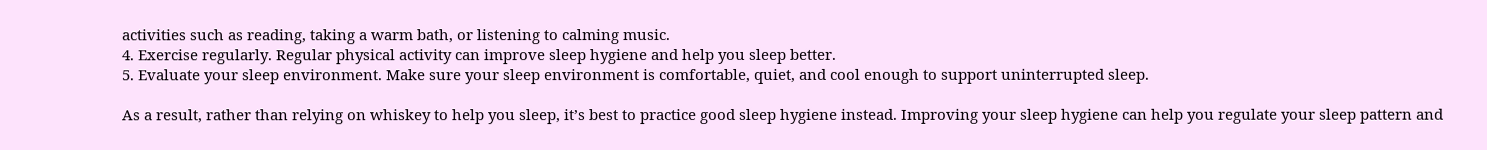activities such as reading, taking a warm bath, or listening to calming music.
4. Exercise regularly. Regular physical activity can improve sleep hygiene and help you sleep better.
5. Evaluate your sleep environment. Make sure your sleep environment is comfortable, quiet, and cool enough to support uninterrupted sleep.

As a result, rather than relying on whiskey to help you sleep, it’s best to practice good sleep hygiene instead. Improving your sleep hygiene can help you regulate your sleep pattern and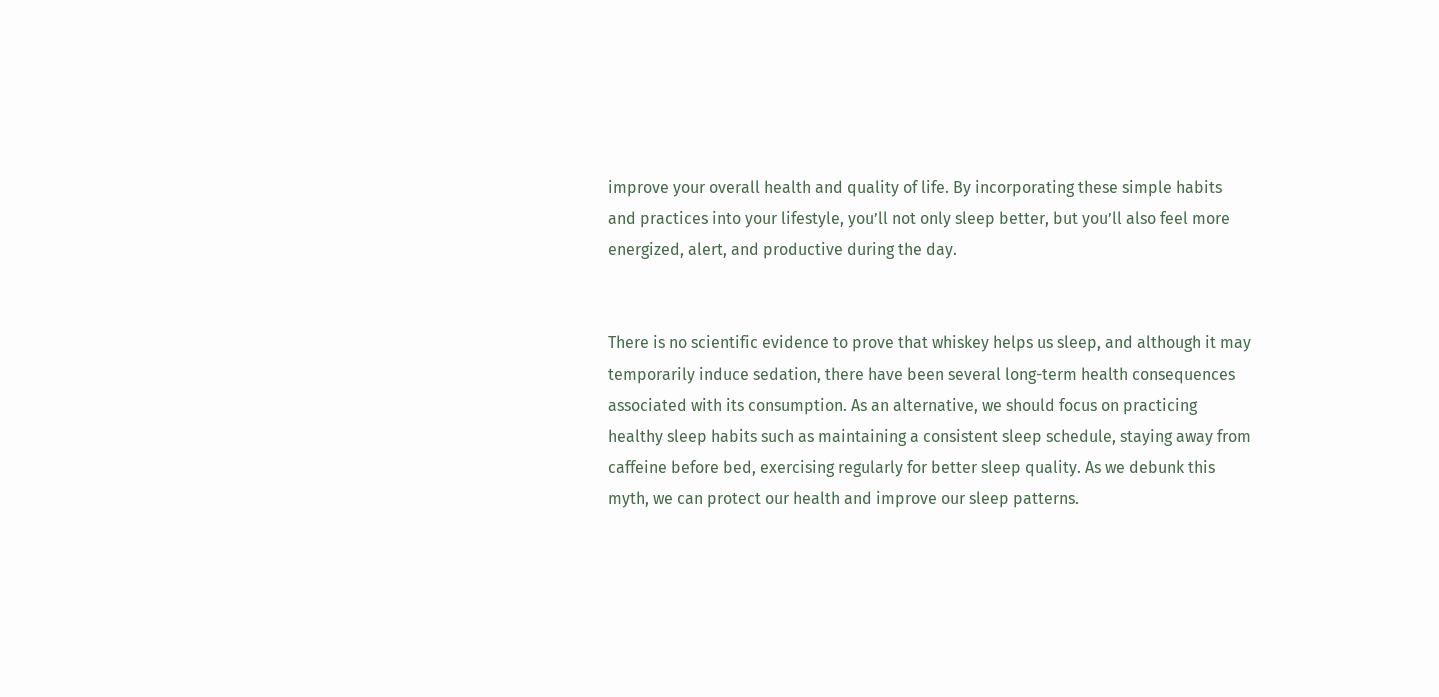improve your overall health and quality of life. By incorporating these simple habits and practices into your lifestyle, you’ll not only sleep better, but you’ll also feel more energized, alert, and productive during the day.


There is no scientific evidence to prove that whiskey helps us sleep, and although it may temporarily induce sedation, there have been several long-term health consequences associated with its consumption. As an alternative, we should focus on practicing healthy sleep habits such as maintaining a consistent sleep schedule, staying away from caffeine before bed, exercising regularly for better sleep quality. As we debunk this myth, we can protect our health and improve our sleep patterns.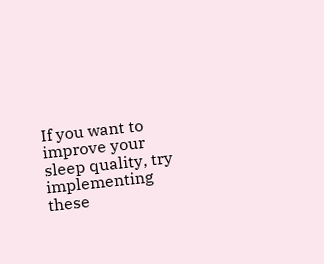If you want to improve your sleep quality, try implementing these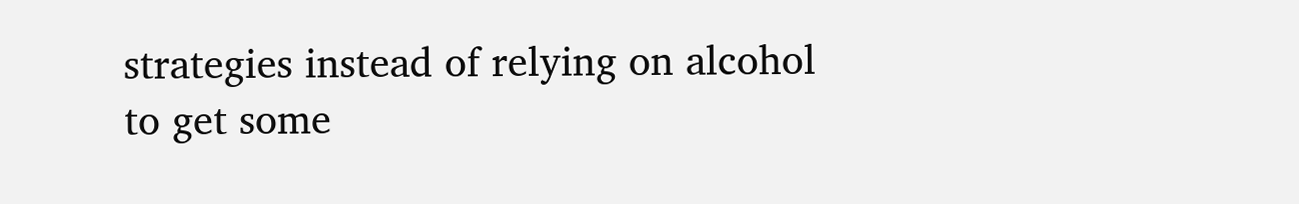strategies instead of relying on alcohol to get some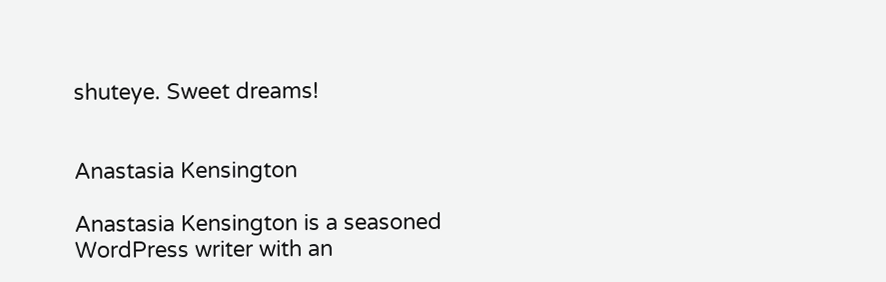shuteye. Sweet dreams!


Anastasia Kensington

Anastasia Kensington is a seasoned WordPress writer with an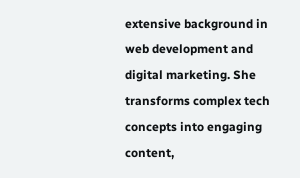extensive background in web development and digital marketing. She transforms complex tech concepts into engaging content,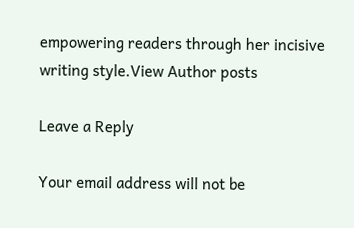empowering readers through her incisive writing style.View Author posts

Leave a Reply

Your email address will not be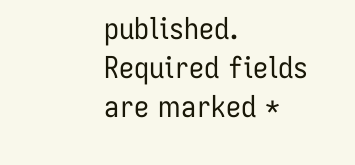published. Required fields are marked *